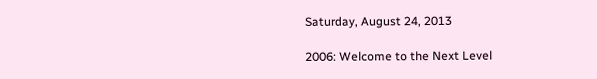Saturday, August 24, 2013

2006: Welcome to the Next Level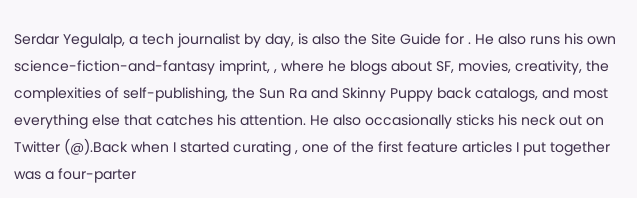Serdar Yegulalp, a tech journalist by day, is also the Site Guide for . He also runs his own science-fiction-and-fantasy imprint, , where he blogs about SF, movies, creativity, the complexities of self-publishing, the Sun Ra and Skinny Puppy back catalogs, and most everything else that catches his attention. He also occasionally sticks his neck out on Twitter (@).Back when I started curating , one of the first feature articles I put together was a four-parter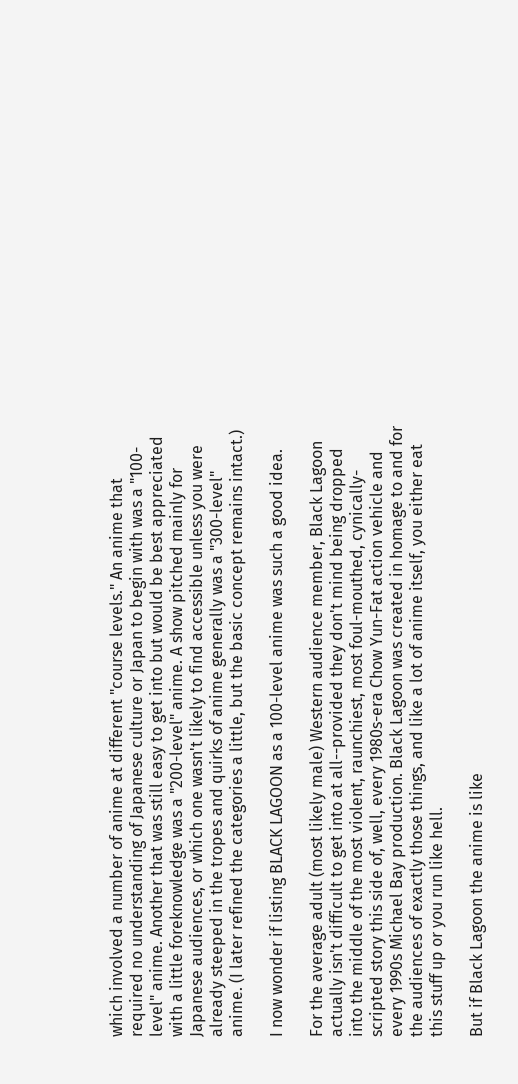which involved a number of anime at different "course levels." An anime that required no understanding of Japanese culture or Japan to begin with was a "100-level" anime. Another that was still easy to get into but would be best appreciated with a little foreknowledge was a "200-level" anime. A show pitched mainly for Japanese audiences, or which one wasn't likely to find accessible unless you were already steeped in the tropes and quirks of anime generally was a "300-level" anime. (I later refined the categories a little, but the basic concept remains intact.)

I now wonder if listing BLACK LAGOON as a 100-level anime was such a good idea.

For the average adult (most likely male) Western audience member, Black Lagoon actually isn't difficult to get into at all--provided they don't mind being dropped into the middle of the most violent, raunchiest, most foul-mouthed, cynically-scripted story this side of, well, every 1980s-era Chow Yun-Fat action vehicle and every 1990s Michael Bay production. Black Lagoon was created in homage to and for the audiences of exactly those things, and like a lot of anime itself, you either eat this stuff up or you run like hell.

But if Black Lagoon the anime is like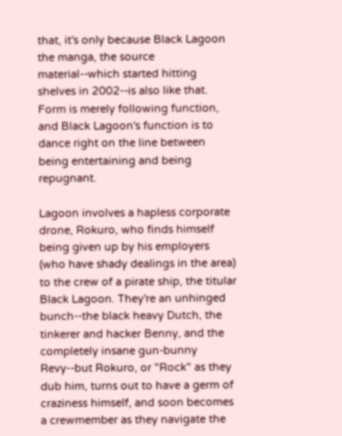that, it's only because Black Lagoon the manga, the source material--which started hitting shelves in 2002--is also like that. Form is merely following function, and Black Lagoon's function is to dance right on the line between being entertaining and being repugnant.

Lagoon involves a hapless corporate drone, Rokuro, who finds himself being given up by his employers (who have shady dealings in the area) to the crew of a pirate ship, the titular Black Lagoon. They're an unhinged bunch--the black heavy Dutch, the tinkerer and hacker Benny, and the completely insane gun-bunny Revy--but Rokuro, or "Rock" as they dub him, turns out to have a germ of craziness himself, and soon becomes a crewmember as they navigate the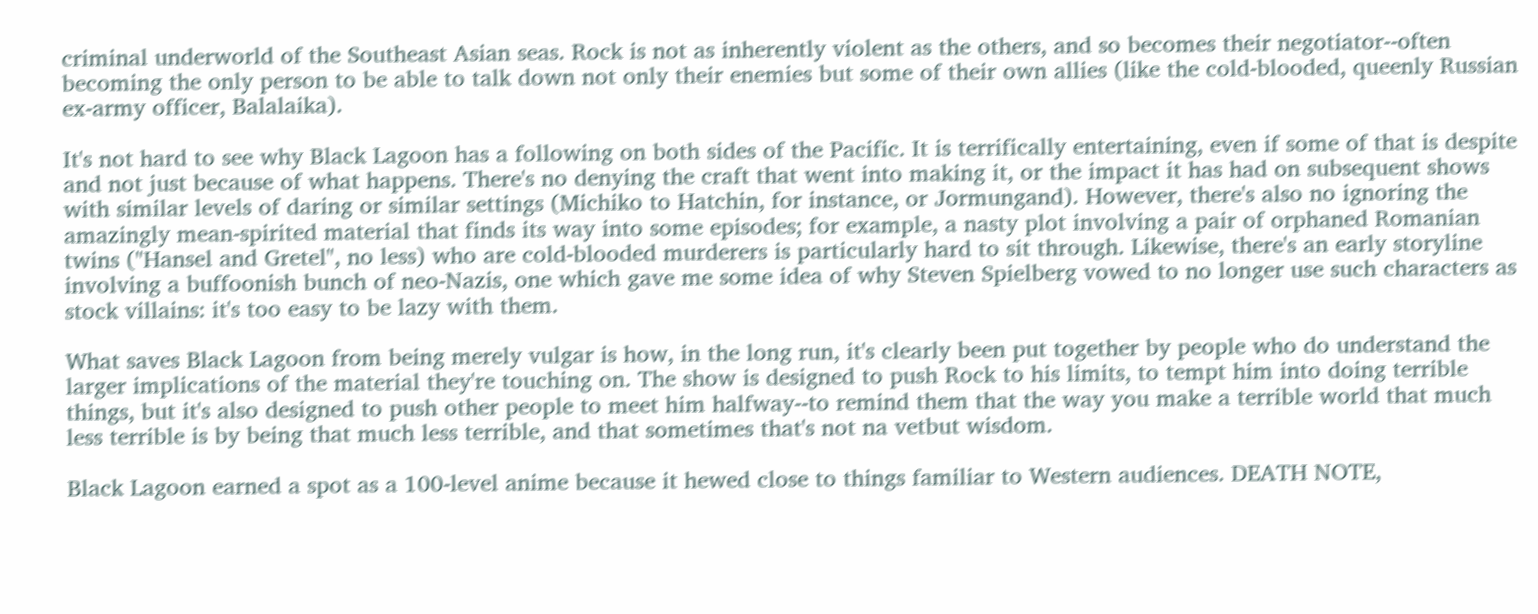criminal underworld of the Southeast Asian seas. Rock is not as inherently violent as the others, and so becomes their negotiator--often becoming the only person to be able to talk down not only their enemies but some of their own allies (like the cold-blooded, queenly Russian ex-army officer, Balalaika).

It's not hard to see why Black Lagoon has a following on both sides of the Pacific. It is terrifically entertaining, even if some of that is despite and not just because of what happens. There's no denying the craft that went into making it, or the impact it has had on subsequent shows with similar levels of daring or similar settings (Michiko to Hatchin, for instance, or Jormungand). However, there's also no ignoring the amazingly mean-spirited material that finds its way into some episodes; for example, a nasty plot involving a pair of orphaned Romanian twins ("Hansel and Gretel", no less) who are cold-blooded murderers is particularly hard to sit through. Likewise, there's an early storyline involving a buffoonish bunch of neo-Nazis, one which gave me some idea of why Steven Spielberg vowed to no longer use such characters as stock villains: it's too easy to be lazy with them.

What saves Black Lagoon from being merely vulgar is how, in the long run, it's clearly been put together by people who do understand the larger implications of the material they're touching on. The show is designed to push Rock to his limits, to tempt him into doing terrible things, but it's also designed to push other people to meet him halfway--to remind them that the way you make a terrible world that much less terrible is by being that much less terrible, and that sometimes that's not na vetbut wisdom.

Black Lagoon earned a spot as a 100-level anime because it hewed close to things familiar to Western audiences. DEATH NOTE,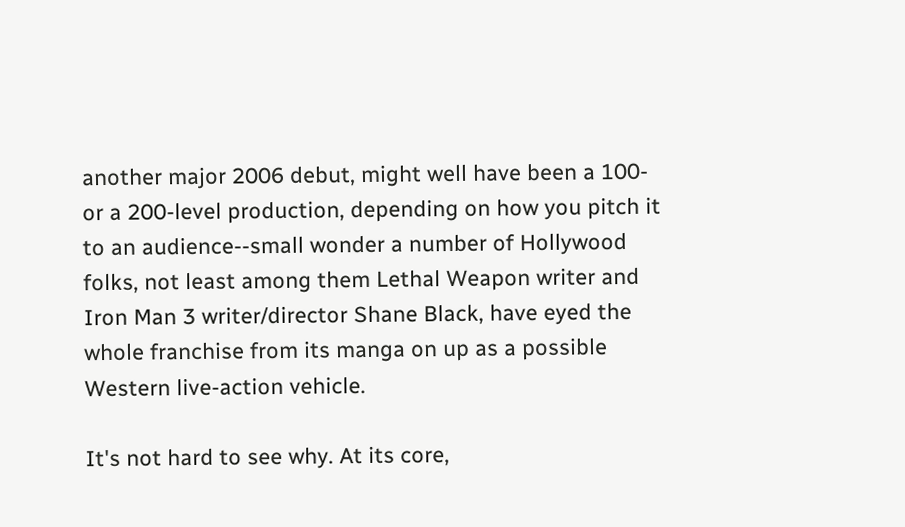another major 2006 debut, might well have been a 100- or a 200-level production, depending on how you pitch it to an audience--small wonder a number of Hollywood folks, not least among them Lethal Weapon writer and Iron Man 3 writer/director Shane Black, have eyed the whole franchise from its manga on up as a possible Western live-action vehicle.

It's not hard to see why. At its core,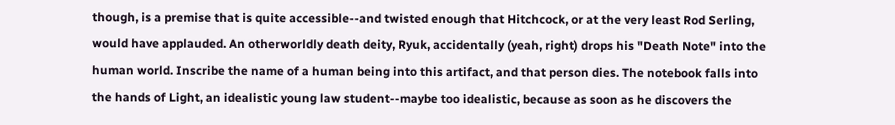though, is a premise that is quite accessible--and twisted enough that Hitchcock, or at the very least Rod Serling, would have applauded. An otherworldly death deity, Ryuk, accidentally (yeah, right) drops his "Death Note" into the human world. Inscribe the name of a human being into this artifact, and that person dies. The notebook falls into the hands of Light, an idealistic young law student--maybe too idealistic, because as soon as he discovers the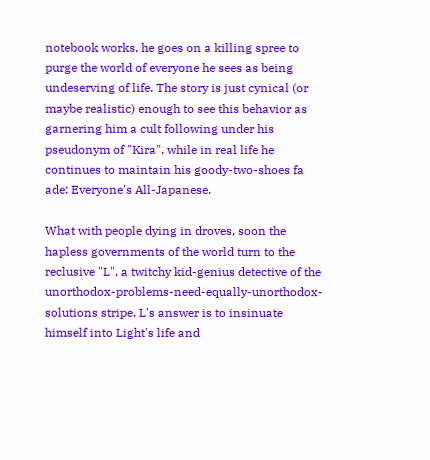notebook works, he goes on a killing spree to purge the world of everyone he sees as being undeserving of life. The story is just cynical (or maybe realistic) enough to see this behavior as garnering him a cult following under his pseudonym of "Kira", while in real life he continues to maintain his goody-two-shoes fa ade: Everyone's All-Japanese.

What with people dying in droves, soon the hapless governments of the world turn to the reclusive "L", a twitchy kid-genius detective of the unorthodox-problems-need-equally-unorthodox-solutions stripe. L's answer is to insinuate himself into Light's life and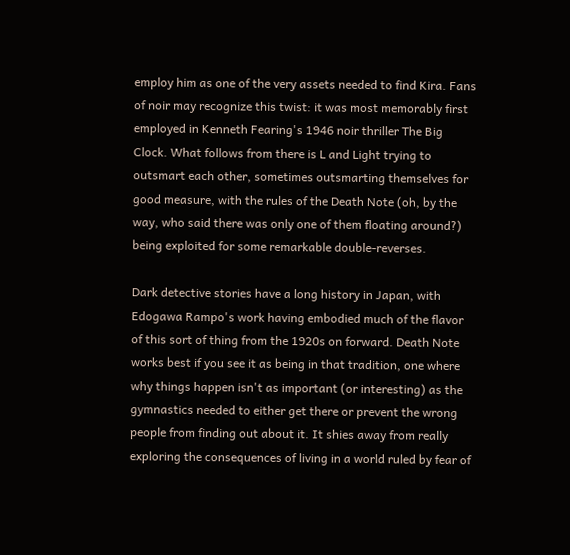employ him as one of the very assets needed to find Kira. Fans of noir may recognize this twist: it was most memorably first employed in Kenneth Fearing's 1946 noir thriller The Big Clock. What follows from there is L and Light trying to outsmart each other, sometimes outsmarting themselves for good measure, with the rules of the Death Note (oh, by the way, who said there was only one of them floating around?) being exploited for some remarkable double-reverses.

Dark detective stories have a long history in Japan, with Edogawa Rampo's work having embodied much of the flavor of this sort of thing from the 1920s on forward. Death Note works best if you see it as being in that tradition, one where why things happen isn't as important (or interesting) as the gymnastics needed to either get there or prevent the wrong people from finding out about it. It shies away from really exploring the consequences of living in a world ruled by fear of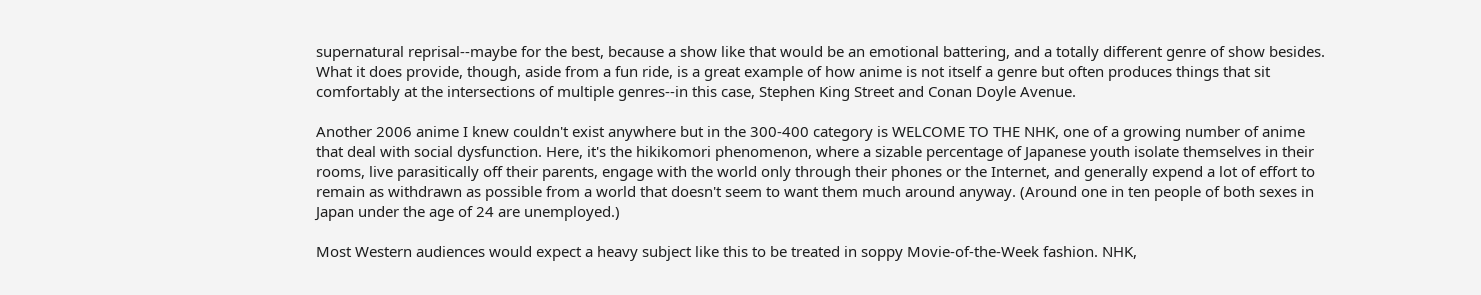supernatural reprisal--maybe for the best, because a show like that would be an emotional battering, and a totally different genre of show besides. What it does provide, though, aside from a fun ride, is a great example of how anime is not itself a genre but often produces things that sit comfortably at the intersections of multiple genres--in this case, Stephen King Street and Conan Doyle Avenue.

Another 2006 anime I knew couldn't exist anywhere but in the 300-400 category is WELCOME TO THE NHK, one of a growing number of anime that deal with social dysfunction. Here, it's the hikikomori phenomenon, where a sizable percentage of Japanese youth isolate themselves in their rooms, live parasitically off their parents, engage with the world only through their phones or the Internet, and generally expend a lot of effort to remain as withdrawn as possible from a world that doesn't seem to want them much around anyway. (Around one in ten people of both sexes in Japan under the age of 24 are unemployed.)

Most Western audiences would expect a heavy subject like this to be treated in soppy Movie-of-the-Week fashion. NHK,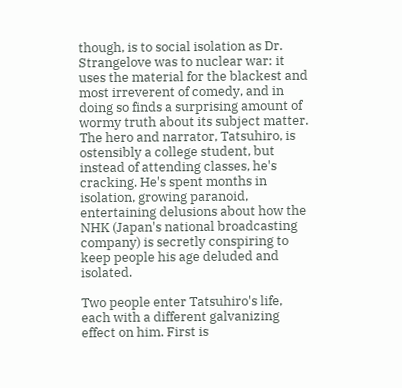though, is to social isolation as Dr. Strangelove was to nuclear war: it uses the material for the blackest and most irreverent of comedy, and in doing so finds a surprising amount of wormy truth about its subject matter. The hero and narrator, Tatsuhiro, is ostensibly a college student, but instead of attending classes, he's cracking. He's spent months in isolation, growing paranoid, entertaining delusions about how the NHK (Japan's national broadcasting company) is secretly conspiring to keep people his age deluded and isolated.

Two people enter Tatsuhiro's life, each with a different galvanizing effect on him. First is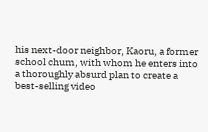his next-door neighbor, Kaoru, a former school chum, with whom he enters into a thoroughly absurd plan to create a best-selling video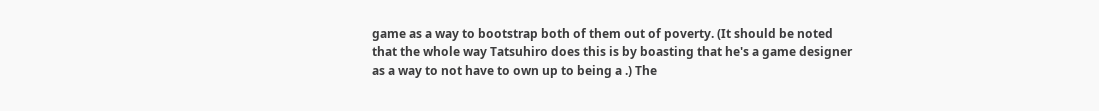game as a way to bootstrap both of them out of poverty. (It should be noted that the whole way Tatsuhiro does this is by boasting that he's a game designer as a way to not have to own up to being a .) The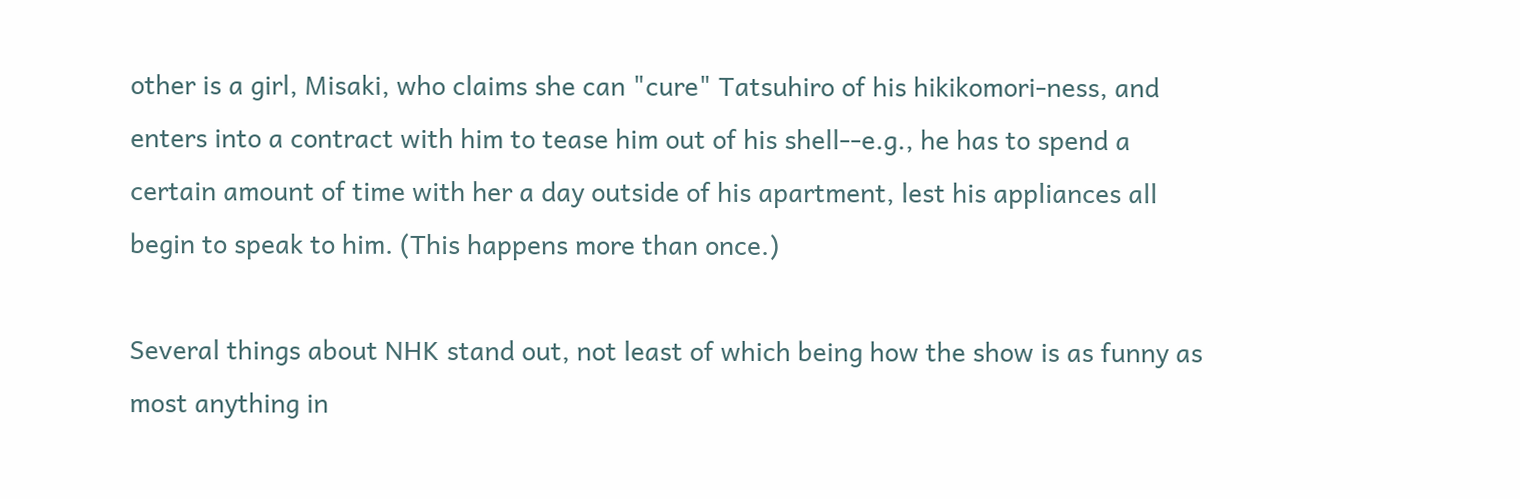other is a girl, Misaki, who claims she can "cure" Tatsuhiro of his hikikomori-ness, and enters into a contract with him to tease him out of his shell--e.g., he has to spend a certain amount of time with her a day outside of his apartment, lest his appliances all begin to speak to him. (This happens more than once.)

Several things about NHK stand out, not least of which being how the show is as funny as most anything in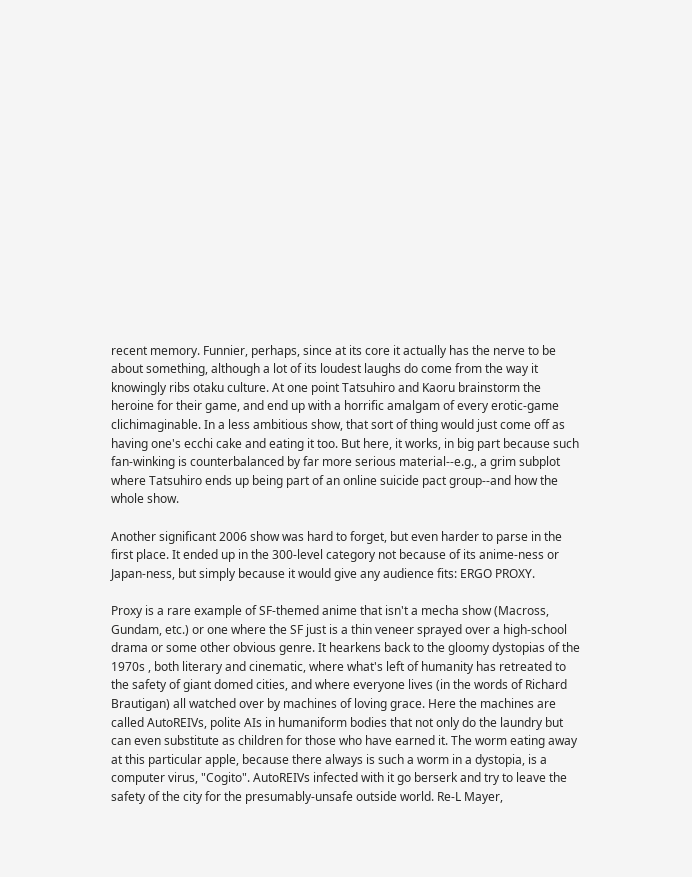recent memory. Funnier, perhaps, since at its core it actually has the nerve to be about something, although a lot of its loudest laughs do come from the way it knowingly ribs otaku culture. At one point Tatsuhiro and Kaoru brainstorm the heroine for their game, and end up with a horrific amalgam of every erotic-game clichimaginable. In a less ambitious show, that sort of thing would just come off as having one's ecchi cake and eating it too. But here, it works, in big part because such fan-winking is counterbalanced by far more serious material--e.g., a grim subplot where Tatsuhiro ends up being part of an online suicide pact group--and how the whole show.

Another significant 2006 show was hard to forget, but even harder to parse in the first place. It ended up in the 300-level category not because of its anime-ness or Japan-ness, but simply because it would give any audience fits: ERGO PROXY.

Proxy is a rare example of SF-themed anime that isn't a mecha show (Macross, Gundam, etc.) or one where the SF just is a thin veneer sprayed over a high-school drama or some other obvious genre. It hearkens back to the gloomy dystopias of the 1970s , both literary and cinematic, where what's left of humanity has retreated to the safety of giant domed cities, and where everyone lives (in the words of Richard Brautigan) all watched over by machines of loving grace. Here the machines are called AutoREIVs, polite AIs in humaniform bodies that not only do the laundry but can even substitute as children for those who have earned it. The worm eating away at this particular apple, because there always is such a worm in a dystopia, is a computer virus, "Cogito". AutoREIVs infected with it go berserk and try to leave the safety of the city for the presumably-unsafe outside world. Re-L Mayer,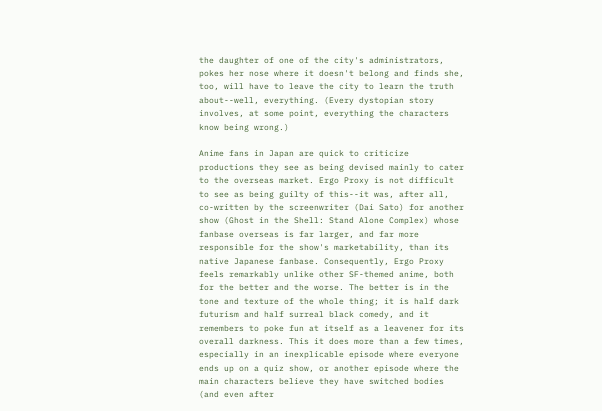the daughter of one of the city's administrators, pokes her nose where it doesn't belong and finds she, too, will have to leave the city to learn the truth about--well, everything. (Every dystopian story involves, at some point, everything the characters know being wrong.)

Anime fans in Japan are quick to criticize productions they see as being devised mainly to cater to the overseas market. Ergo Proxy is not difficult to see as being guilty of this--it was, after all, co-written by the screenwriter (Dai Sato) for another show (Ghost in the Shell: Stand Alone Complex) whose fanbase overseas is far larger, and far more responsible for the show's marketability, than its native Japanese fanbase. Consequently, Ergo Proxy feels remarkably unlike other SF-themed anime, both for the better and the worse. The better is in the tone and texture of the whole thing; it is half dark futurism and half surreal black comedy, and it remembers to poke fun at itself as a leavener for its overall darkness. This it does more than a few times, especially in an inexplicable episode where everyone ends up on a quiz show, or another episode where the main characters believe they have switched bodies (and even after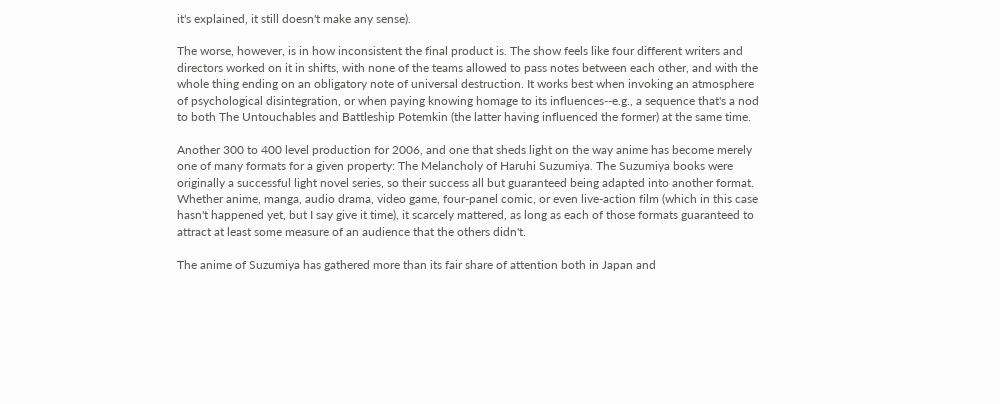it's explained, it still doesn't make any sense).

The worse, however, is in how inconsistent the final product is. The show feels like four different writers and directors worked on it in shifts, with none of the teams allowed to pass notes between each other, and with the whole thing ending on an obligatory note of universal destruction. It works best when invoking an atmosphere of psychological disintegration, or when paying knowing homage to its influences--e.g., a sequence that's a nod to both The Untouchables and Battleship Potemkin (the latter having influenced the former) at the same time.

Another 300 to 400 level production for 2006, and one that sheds light on the way anime has become merely one of many formats for a given property: The Melancholy of Haruhi Suzumiya. The Suzumiya books were originally a successful light novel series, so their success all but guaranteed being adapted into another format. Whether anime, manga, audio drama, video game, four-panel comic, or even live-action film (which in this case hasn't happened yet, but I say give it time), it scarcely mattered, as long as each of those formats guaranteed to attract at least some measure of an audience that the others didn't.

The anime of Suzumiya has gathered more than its fair share of attention both in Japan and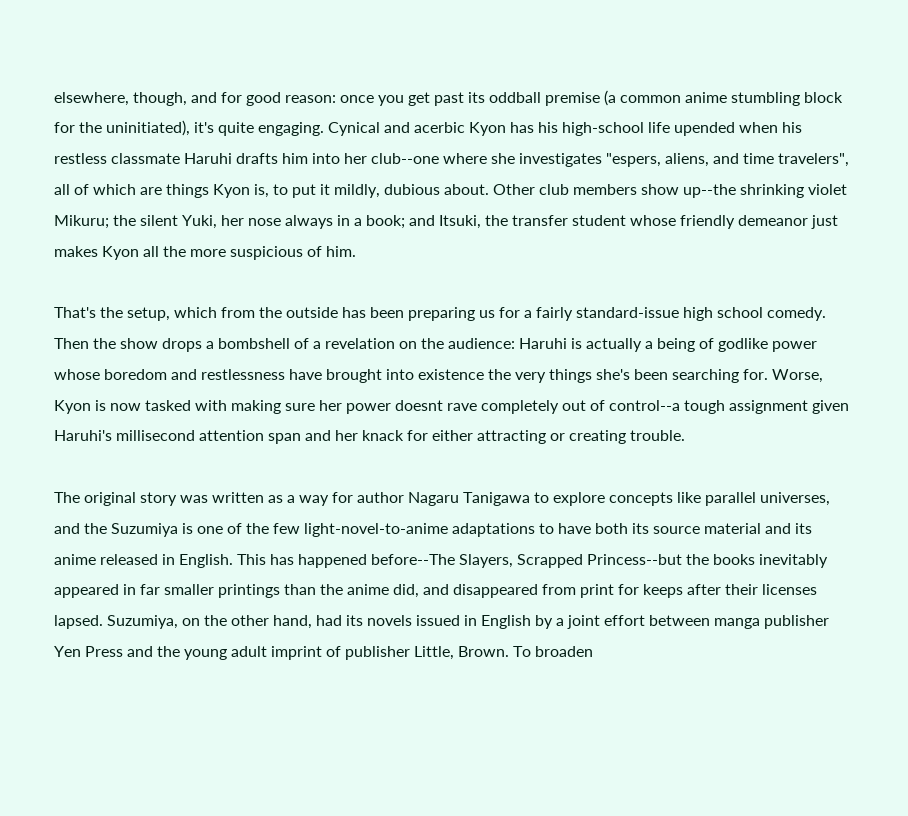elsewhere, though, and for good reason: once you get past its oddball premise (a common anime stumbling block for the uninitiated), it's quite engaging. Cynical and acerbic Kyon has his high-school life upended when his restless classmate Haruhi drafts him into her club--one where she investigates "espers, aliens, and time travelers", all of which are things Kyon is, to put it mildly, dubious about. Other club members show up--the shrinking violet Mikuru; the silent Yuki, her nose always in a book; and Itsuki, the transfer student whose friendly demeanor just makes Kyon all the more suspicious of him.

That's the setup, which from the outside has been preparing us for a fairly standard-issue high school comedy. Then the show drops a bombshell of a revelation on the audience: Haruhi is actually a being of godlike power whose boredom and restlessness have brought into existence the very things she's been searching for. Worse, Kyon is now tasked with making sure her power doesnt rave completely out of control--a tough assignment given Haruhi's millisecond attention span and her knack for either attracting or creating trouble.

The original story was written as a way for author Nagaru Tanigawa to explore concepts like parallel universes, and the Suzumiya is one of the few light-novel-to-anime adaptations to have both its source material and its anime released in English. This has happened before--The Slayers, Scrapped Princess--but the books inevitably appeared in far smaller printings than the anime did, and disappeared from print for keeps after their licenses lapsed. Suzumiya, on the other hand, had its novels issued in English by a joint effort between manga publisher Yen Press and the young adult imprint of publisher Little, Brown. To broaden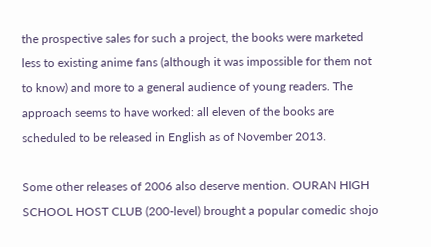the prospective sales for such a project, the books were marketed less to existing anime fans (although it was impossible for them not to know) and more to a general audience of young readers. The approach seems to have worked: all eleven of the books are scheduled to be released in English as of November 2013.

Some other releases of 2006 also deserve mention. OURAN HIGH SCHOOL HOST CLUB (200-level) brought a popular comedic shojo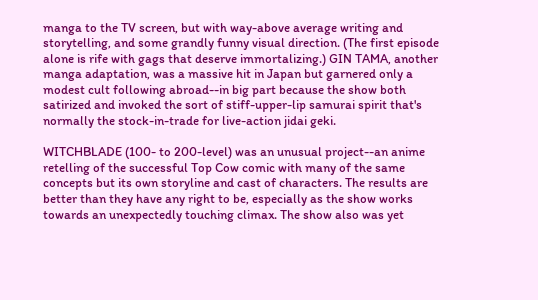manga to the TV screen, but with way-above average writing and storytelling, and some grandly funny visual direction. (The first episode alone is rife with gags that deserve immortalizing.) GIN TAMA, another manga adaptation, was a massive hit in Japan but garnered only a modest cult following abroad--in big part because the show both satirized and invoked the sort of stiff-upper-lip samurai spirit that's normally the stock-in-trade for live-action jidai geki.

WITCHBLADE (100- to 200-level) was an unusual project--an anime retelling of the successful Top Cow comic with many of the same concepts but its own storyline and cast of characters. The results are better than they have any right to be, especially as the show works towards an unexpectedly touching climax. The show also was yet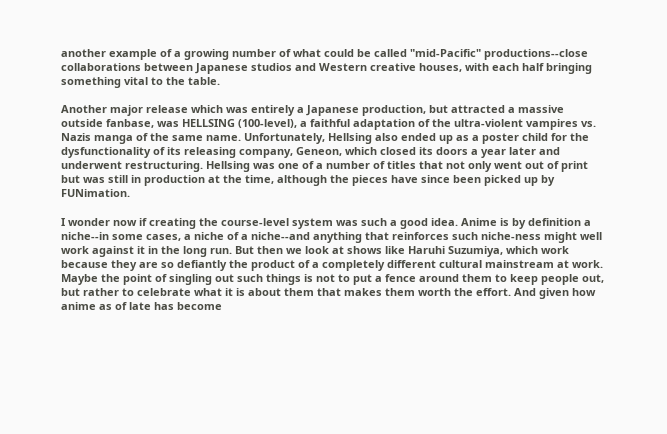another example of a growing number of what could be called "mid-Pacific" productions--close collaborations between Japanese studios and Western creative houses, with each half bringing something vital to the table.

Another major release which was entirely a Japanese production, but attracted a massive outside fanbase, was HELLSING (100-level), a faithful adaptation of the ultra-violent vampires vs. Nazis manga of the same name. Unfortunately, Hellsing also ended up as a poster child for the dysfunctionality of its releasing company, Geneon, which closed its doors a year later and underwent restructuring. Hellsing was one of a number of titles that not only went out of print but was still in production at the time, although the pieces have since been picked up by FUNimation.

I wonder now if creating the course-level system was such a good idea. Anime is by definition a niche--in some cases, a niche of a niche--and anything that reinforces such niche-ness might well work against it in the long run. But then we look at shows like Haruhi Suzumiya, which work because they are so defiantly the product of a completely different cultural mainstream at work. Maybe the point of singling out such things is not to put a fence around them to keep people out, but rather to celebrate what it is about them that makes them worth the effort. And given how anime as of late has become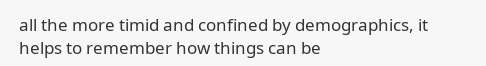all the more timid and confined by demographics, it helps to remember how things can be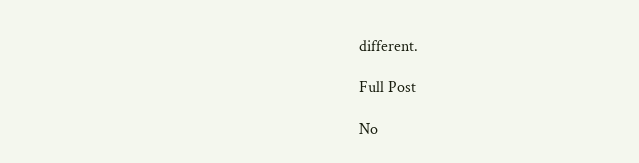different.

Full Post

No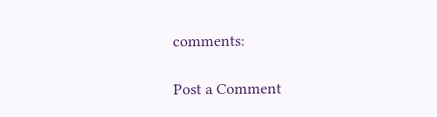comments:

Post a Comment